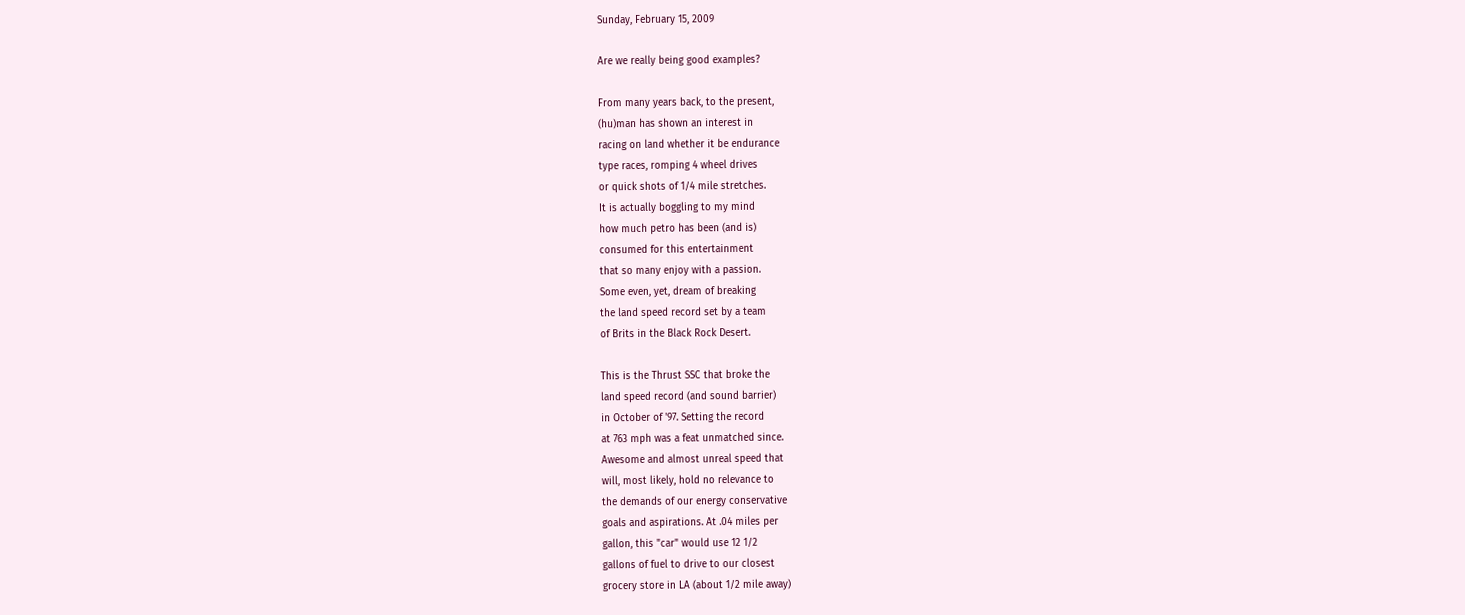Sunday, February 15, 2009

Are we really being good examples?

From many years back, to the present,
(hu)man has shown an interest in
racing on land whether it be endurance
type races, romping 4 wheel drives
or quick shots of 1/4 mile stretches.
It is actually boggling to my mind
how much petro has been (and is)
consumed for this entertainment
that so many enjoy with a passion.
Some even, yet, dream of breaking
the land speed record set by a team
of Brits in the Black Rock Desert.

This is the Thrust SSC that broke the
land speed record (and sound barrier)
in October of '97. Setting the record
at 763 mph was a feat unmatched since.
Awesome and almost unreal speed that
will, most likely, hold no relevance to
the demands of our energy conservative
goals and aspirations. At .04 miles per
gallon, this "car" would use 12 1/2
gallons of fuel to drive to our closest
grocery store in LA (about 1/2 mile away)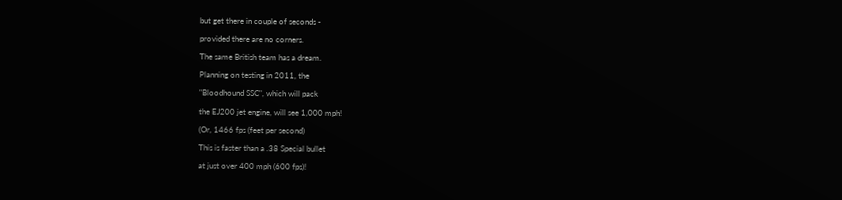but get there in couple of seconds -
provided there are no corners.
The same British team has a dream.
Planning on testing in 2011, the
"Bloodhound SSC", which will pack
the EJ200 jet engine, will see 1,000 mph!
(Or, 1466 fps (feet per second)
This is faster than a .38 Special bullet
at just over 400 mph (600 fps)!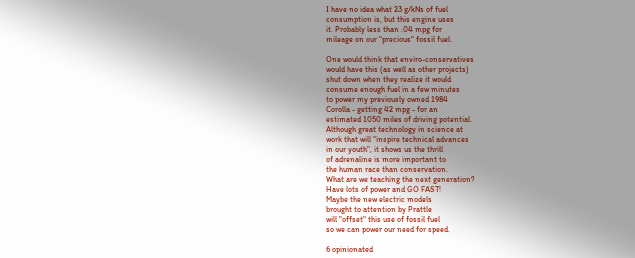I have no idea what 23 g/kNs of fuel
consumption is, but this engine uses
it. Probably less than .04 mpg for
mileage on our "precious" fossil fuel.

One would think that enviro-conservatives
would have this (as well as other projects)
shut down when they realize it would
consume enough fuel in a few minutes
to power my previously owned 1984
Corolla - getting 42 mpg - for an
estimated 1050 miles of driving potential.
Although great technology in science at
work that will "inspire technical advances
in our youth", it shows us the thrill
of adrenaline is more important to
the human race than conservation.
What are we teaching the next generation?
Have lots of power and GO FAST!
Maybe the new electric models
brought to attention by Prattle
will "offset" this use of fossil fuel
so we can power our need for speed.

6 opinionated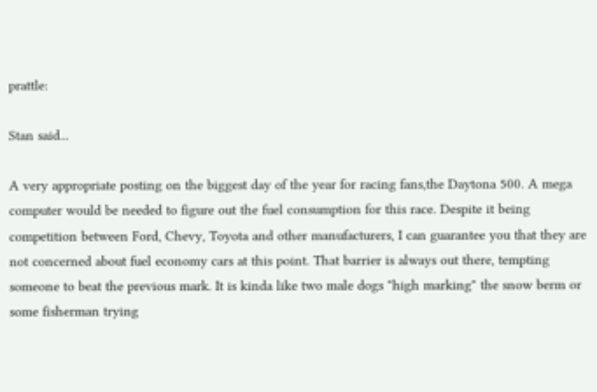prattle:

Stan said...

A very appropriate posting on the biggest day of the year for racing fans,the Daytona 500. A mega computer would be needed to figure out the fuel consumption for this race. Despite it being competition between Ford, Chevy, Toyota and other manufacturers, I can guarantee you that they are not concerned about fuel economy cars at this point. That barrier is always out there, tempting someone to beat the previous mark. It is kinda like two male dogs "high marking" the snow berm or some fisherman trying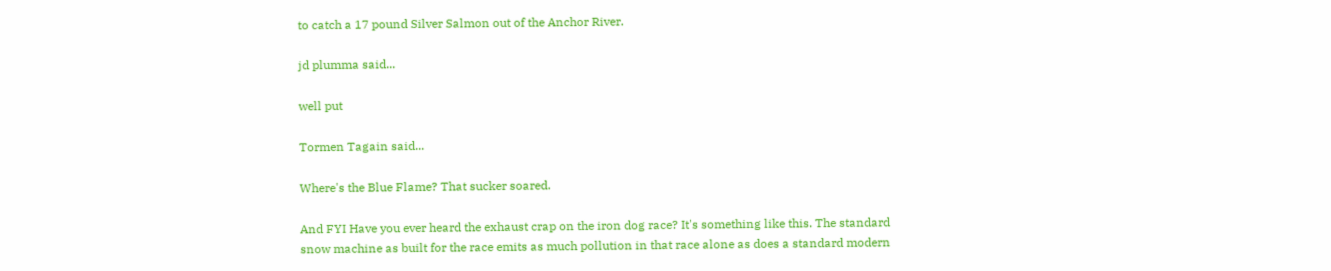to catch a 17 pound Silver Salmon out of the Anchor River.

jd plumma said...

well put

Tormen Tagain said...

Where's the Blue Flame? That sucker soared.

And FYI Have you ever heard the exhaust crap on the iron dog race? It's something like this. The standard snow machine as built for the race emits as much pollution in that race alone as does a standard modern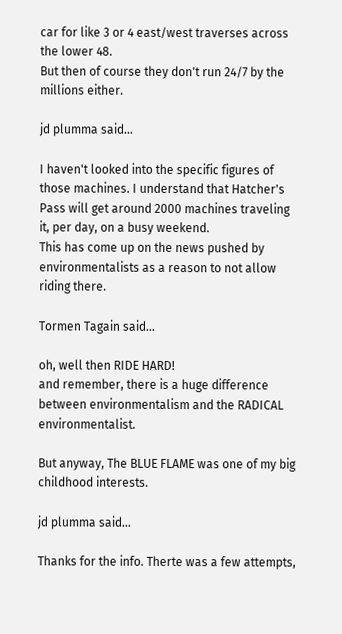car for like 3 or 4 east/west traverses across the lower 48.
But then of course they don't run 24/7 by the millions either.

jd plumma said...

I haven't looked into the specific figures of those machines. I understand that Hatcher's Pass will get around 2000 machines traveling it, per day, on a busy weekend.
This has come up on the news pushed by environmentalists as a reason to not allow riding there.

Tormen Tagain said...

oh, well then RIDE HARD!
and remember, there is a huge difference between environmentalism and the RADICAL environmentalist.

But anyway, The BLUE FLAME was one of my big childhood interests.

jd plumma said...

Thanks for the info. Therte was a few attempts,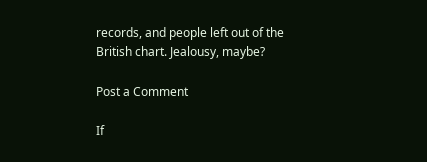records, and people left out of the British chart. Jealousy, maybe?

Post a Comment

If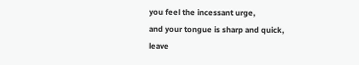you feel the incessant urge,
and your tongue is sharp and quick,
leave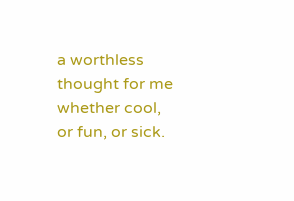a worthless thought for me
whether cool, or fun, or sick.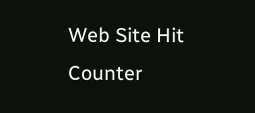Web Site Hit Counter